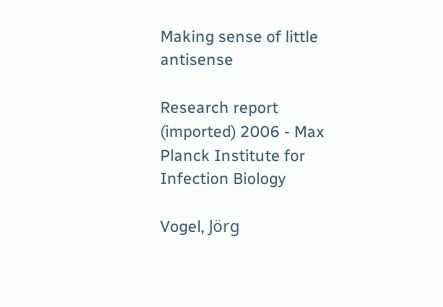Making sense of little antisense

Research report (imported) 2006 - Max Planck Institute for Infection Biology

Vogel, Jörg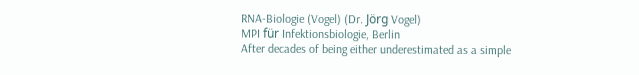RNA-Biologie (Vogel) (Dr. Jörg Vogel)
MPI für Infektionsbiologie, Berlin
After decades of being either underestimated as a simple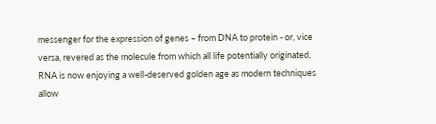messenger for the expression of genes – from DNA to protein - or, vice versa, revered as the molecule from which all life potentially originated, RNA is now enjoying a well-deserved golden age as modern techniques allow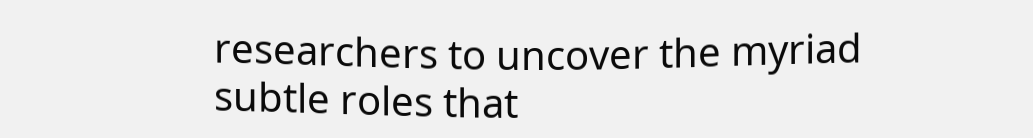researchers to uncover the myriad subtle roles that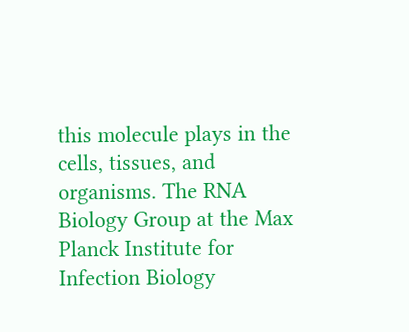this molecule plays in the cells, tissues, and organisms. The RNA Biology Group at the Max Planck Institute for Infection Biology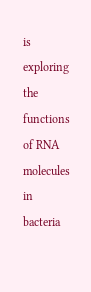is exploring the functions of RNA molecules in bacteria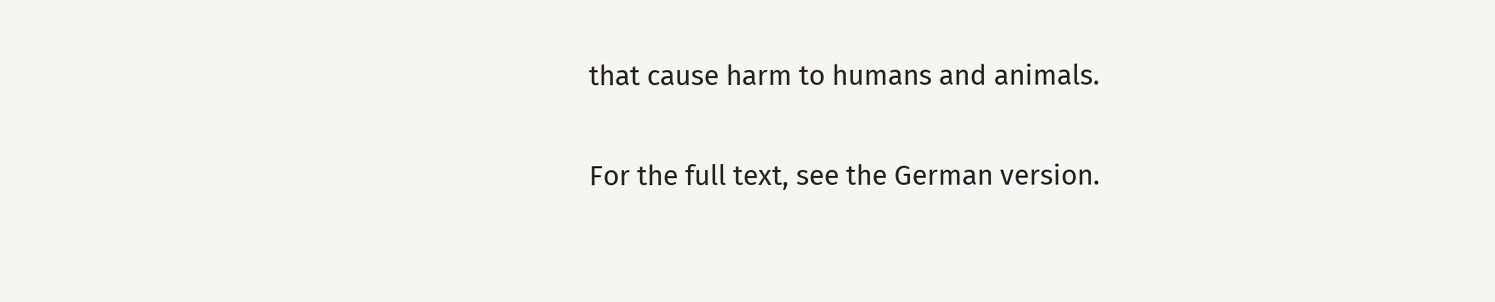that cause harm to humans and animals.

For the full text, see the German version.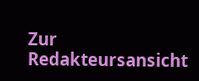Zur Redakteursansicht